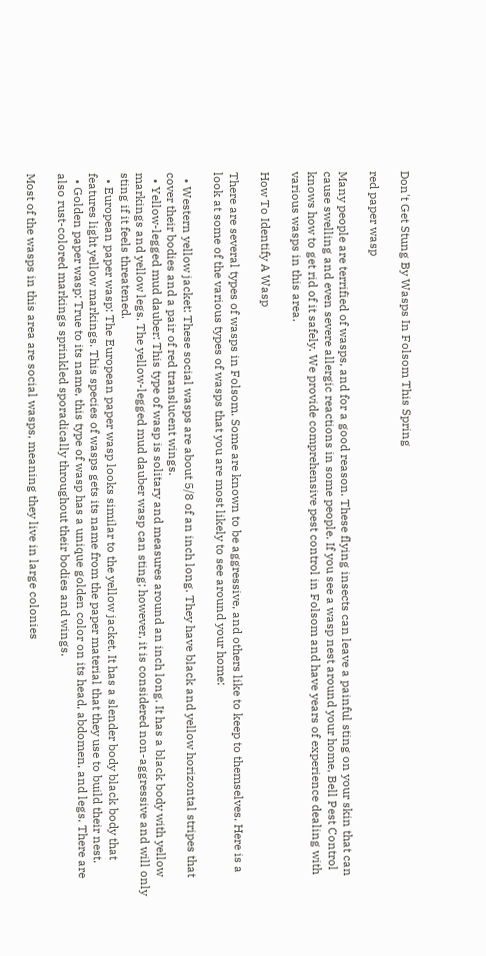Don't Get Stung By Wasps In Folsom This Spring

red paper wasp

Many people are terrified of wasps, and for a good reason. These flying insects can leave a painful sting on your skin that can cause swelling and even severe allergic reactions in some people. If you see a wasp nest around your home, Bell Pest Control knows how to get rid of it safely. We provide comprehensive pest control in Folsom and have years of experience dealing with various wasps in this area.

How To Identify A Wasp

There are several types of wasps in Folsom. Some are known to be aggressive, and others like to keep to themselves. Here is a look at some of the various types of wasps that you are most likely to see around your home:

  • Western yellow jacket: These social wasps are about 5/8 of an inch long. They have black and yellow horizontal stripes that cover their bodies and a pair of red translucent wings.
  • Yellow-legged mud dauber: This type of wasp is solitary and measures around an inch long. It has a black body with yellow markings and yellow legs. The yellow-legged mud dauber wasp can sting; however, it is considered non-aggressive and will only sting if it feels threatened.
  • European paper wasp: The European paper wasp looks similar to the yellow jacket. It has a slender body black body that features light yellow markings. This species of wasps gets its name from the paper material that they use to build their nest.
  • Golden paper wasp: True to its name, this type of wasp has a unique golden color on its head, abdomen, and legs. There are also rust-colored markings sprinkled sporadically throughout their bodies and wings.

Most of the wasps in this area are social wasps, meaning they live in large colonies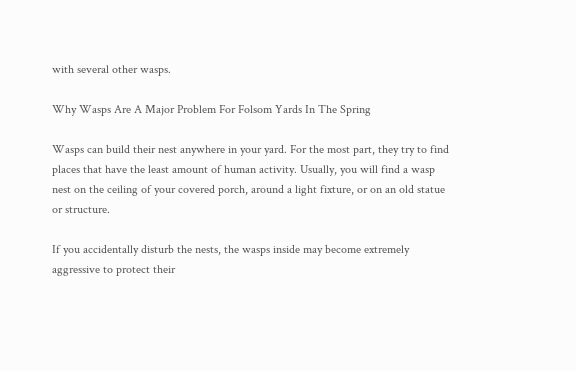with several other wasps.

Why Wasps Are A Major Problem For Folsom Yards In The Spring

Wasps can build their nest anywhere in your yard. For the most part, they try to find places that have the least amount of human activity. Usually, you will find a wasp nest on the ceiling of your covered porch, around a light fixture, or on an old statue or structure.

If you accidentally disturb the nests, the wasps inside may become extremely aggressive to protect their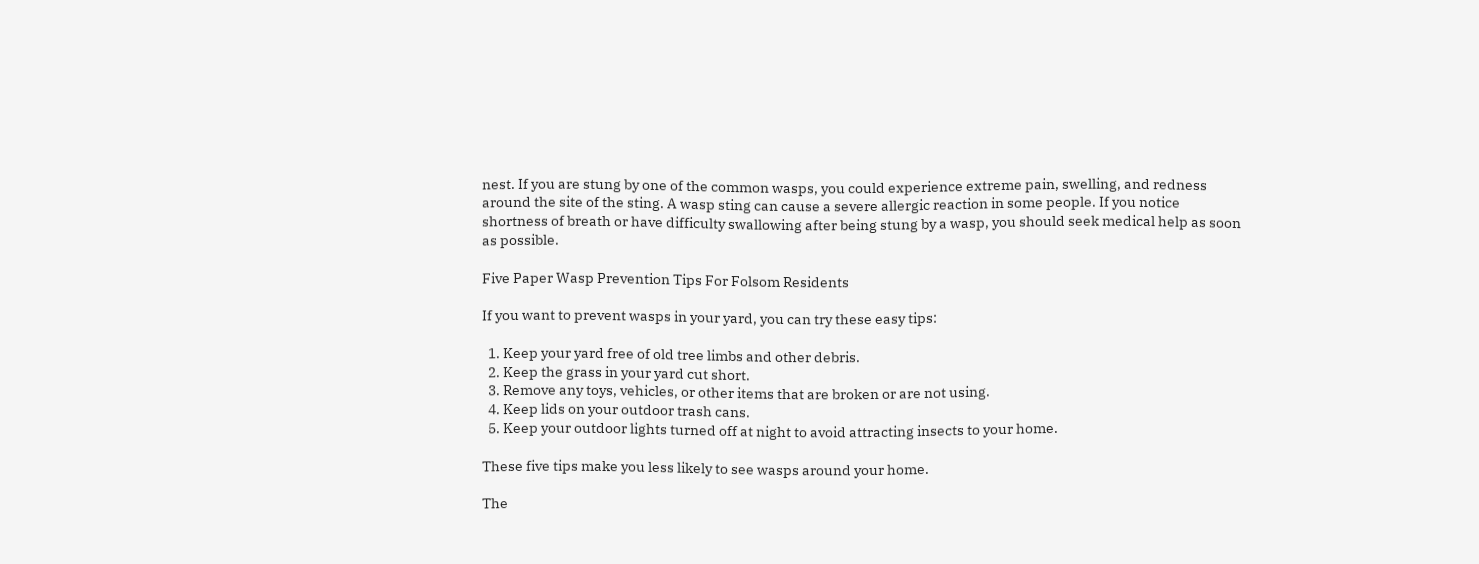nest. If you are stung by one of the common wasps, you could experience extreme pain, swelling, and redness around the site of the sting. A wasp sting can cause a severe allergic reaction in some people. If you notice shortness of breath or have difficulty swallowing after being stung by a wasp, you should seek medical help as soon as possible.

Five Paper Wasp Prevention Tips For Folsom Residents

If you want to prevent wasps in your yard, you can try these easy tips:

  1. Keep your yard free of old tree limbs and other debris.
  2. Keep the grass in your yard cut short.
  3. Remove any toys, vehicles, or other items that are broken or are not using.
  4. Keep lids on your outdoor trash cans.
  5. Keep your outdoor lights turned off at night to avoid attracting insects to your home.

These five tips make you less likely to see wasps around your home.

The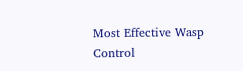Most Effective Wasp Control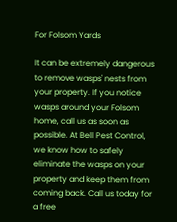For Folsom Yards

It can be extremely dangerous to remove wasps' nests from your property. If you notice wasps around your Folsom home, call us as soon as possible. At Bell Pest Control, we know how to safely eliminate the wasps on your property and keep them from coming back. Call us today for a free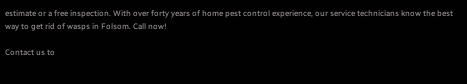estimate or a free inspection. With over forty years of home pest control experience, our service technicians know the best way to get rid of wasps in Folsom. Call now!

Contact us to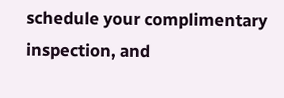schedule your complimentary inspection, and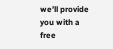we’ll provide you with a free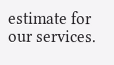estimate for our services.